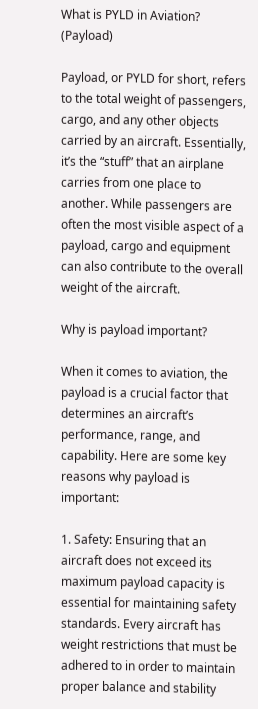What is PYLD in Aviation? (Payload)

Payload, or PYLD for short, refers to the total weight of passengers, cargo, and any other objects carried by an aircraft. Essentially, it’s the “stuff” that an airplane carries from one place to another. While passengers are often the most visible aspect of a payload, cargo and equipment can also contribute to the overall weight of the aircraft.

Why is payload important?

When it comes to aviation, the payload is a crucial factor that determines an aircraft’s performance, range, and capability. Here are some key reasons why payload is important:

1. Safety: Ensuring that an aircraft does not exceed its maximum payload capacity is essential for maintaining safety standards. Every aircraft has weight restrictions that must be adhered to in order to maintain proper balance and stability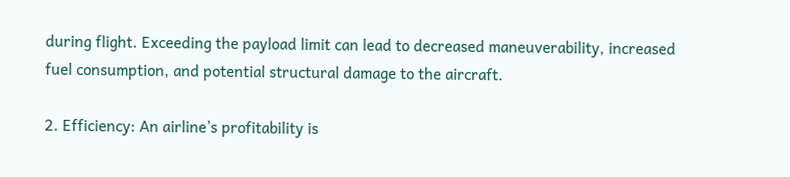during flight. Exceeding the payload limit can lead to decreased maneuverability, increased fuel consumption, and potential structural damage to the aircraft.

2. Efficiency: An airline’s profitability is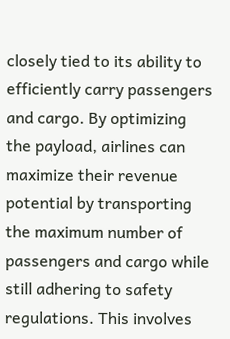closely tied to its ability to efficiently carry passengers and cargo. By optimizing the payload, airlines can maximize their revenue potential by transporting the maximum number of passengers and cargo while still adhering to safety regulations. This involves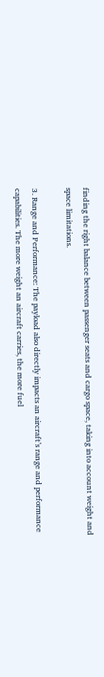finding the right balance between passenger seats and cargo space, taking into account weight and space limitations.

3. Range and Performance: The payload also directly impacts an aircraft’s range and performance capabilities. The more weight an aircraft carries, the more fuel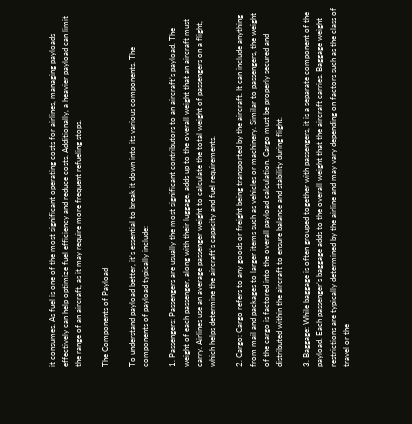it consumes. As fuel is one of the most significant operating costs for airlines, managing payloads effectively can help optimize fuel efficiency and reduce costs. Additionally, a heavier payload can limit the range of an aircraft, as it may require more frequent refueling stops.

The Components of Payload

To understand payload better, it’s essential to break it down into its various components. The components of payload typically include:

1. Passengers: Passengers are usually the most significant contributors to an aircraft’s payload. The weight of each passenger, along with their luggage, adds up to the overall weight that an aircraft must carry. Airlines use an average passenger weight to calculate the total weight of passengers on a flight, which helps determine the aircraft’s capacity and fuel requirements.

2. Cargo: Cargo refers to any goods or freight being transported by the aircraft. It can include anything from mail and packages to larger items such as vehicles or machinery. Similar to passengers, the weight of the cargo is factored into the overall payload calculation. Cargo must be properly secured and distributed within the aircraft to ensure balance and stability during flight.

3. Baggage: While baggage is often grouped together with passengers, it is a separate component of the payload. Each passenger’s baggage adds to the overall weight that the aircraft carries. Baggage weight restrictions are typically determined by the airline and may vary depending on factors such as the class of travel or the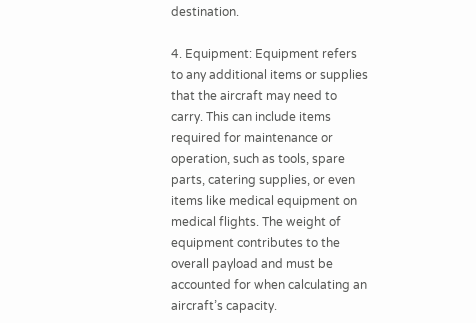destination.

4. Equipment: Equipment refers to any additional items or supplies that the aircraft may need to carry. This can include items required for maintenance or operation, such as tools, spare parts, catering supplies, or even items like medical equipment on medical flights. The weight of equipment contributes to the overall payload and must be accounted for when calculating an aircraft’s capacity.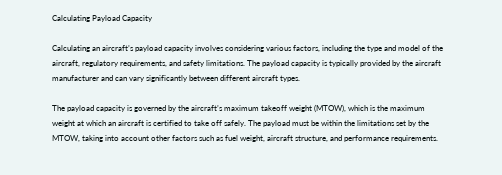Calculating Payload Capacity

Calculating an aircraft’s payload capacity involves considering various factors, including the type and model of the aircraft, regulatory requirements, and safety limitations. The payload capacity is typically provided by the aircraft manufacturer and can vary significantly between different aircraft types.

The payload capacity is governed by the aircraft’s maximum takeoff weight (MTOW), which is the maximum weight at which an aircraft is certified to take off safely. The payload must be within the limitations set by the MTOW, taking into account other factors such as fuel weight, aircraft structure, and performance requirements.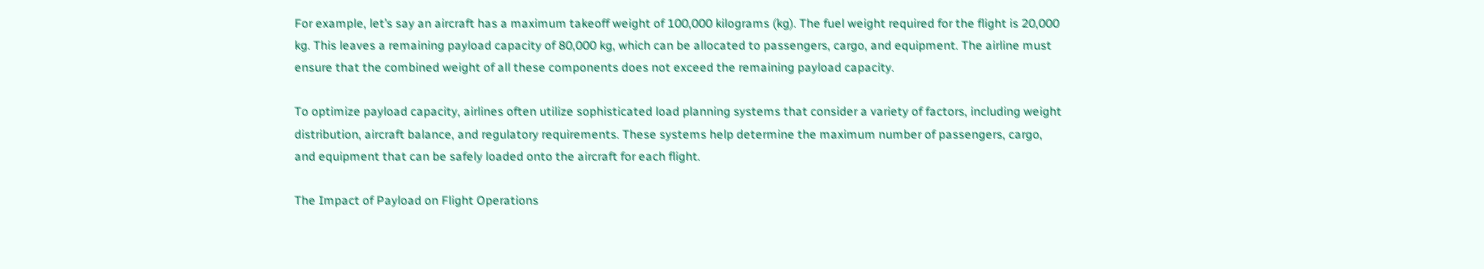For example, let’s say an aircraft has a maximum takeoff weight of 100,000 kilograms (kg). The fuel weight required for the flight is 20,000 kg. This leaves a remaining payload capacity of 80,000 kg, which can be allocated to passengers, cargo, and equipment. The airline must ensure that the combined weight of all these components does not exceed the remaining payload capacity.

To optimize payload capacity, airlines often utilize sophisticated load planning systems that consider a variety of factors, including weight distribution, aircraft balance, and regulatory requirements. These systems help determine the maximum number of passengers, cargo, and equipment that can be safely loaded onto the aircraft for each flight.

The Impact of Payload on Flight Operations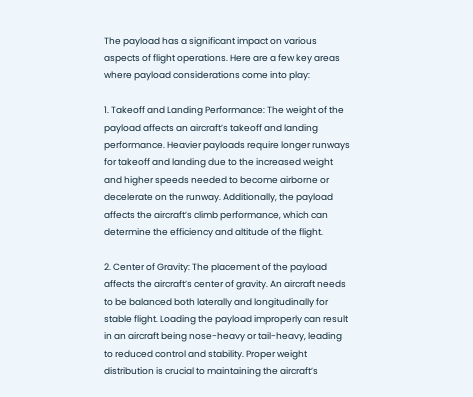The payload has a significant impact on various aspects of flight operations. Here are a few key areas where payload considerations come into play:

1. Takeoff and Landing Performance: The weight of the payload affects an aircraft’s takeoff and landing performance. Heavier payloads require longer runways for takeoff and landing due to the increased weight and higher speeds needed to become airborne or decelerate on the runway. Additionally, the payload affects the aircraft’s climb performance, which can determine the efficiency and altitude of the flight.

2. Center of Gravity: The placement of the payload affects the aircraft’s center of gravity. An aircraft needs to be balanced both laterally and longitudinally for stable flight. Loading the payload improperly can result in an aircraft being nose-heavy or tail-heavy, leading to reduced control and stability. Proper weight distribution is crucial to maintaining the aircraft’s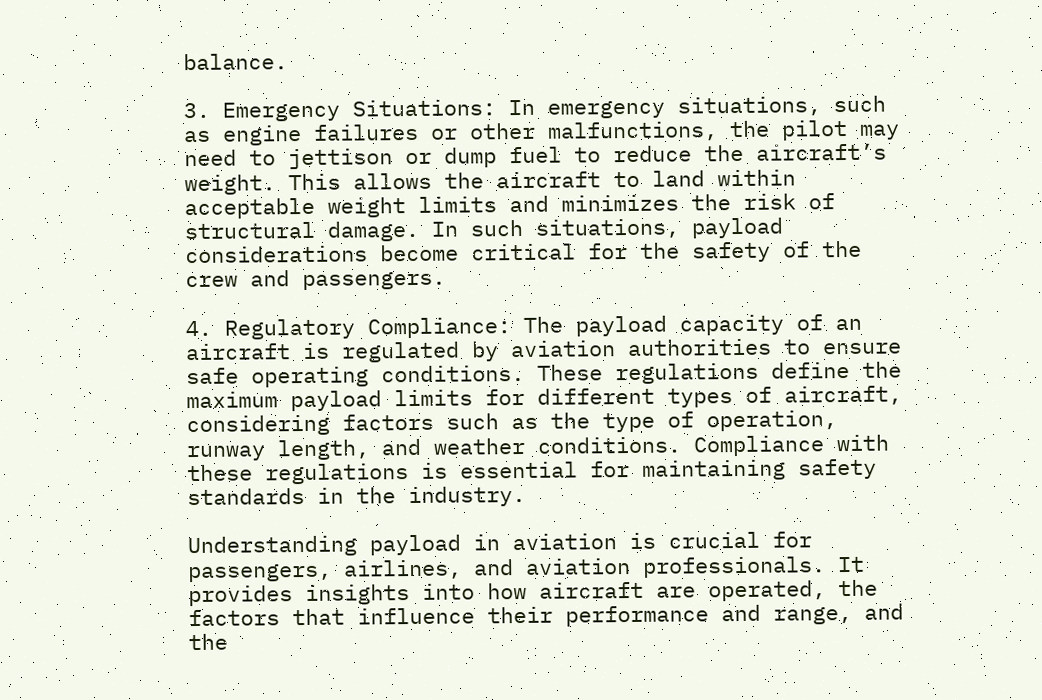balance.

3. Emergency Situations: In emergency situations, such as engine failures or other malfunctions, the pilot may need to jettison or dump fuel to reduce the aircraft’s weight. This allows the aircraft to land within acceptable weight limits and minimizes the risk of structural damage. In such situations, payload considerations become critical for the safety of the crew and passengers.

4. Regulatory Compliance: The payload capacity of an aircraft is regulated by aviation authorities to ensure safe operating conditions. These regulations define the maximum payload limits for different types of aircraft, considering factors such as the type of operation, runway length, and weather conditions. Compliance with these regulations is essential for maintaining safety standards in the industry.

Understanding payload in aviation is crucial for passengers, airlines, and aviation professionals. It provides insights into how aircraft are operated, the factors that influence their performance and range, and the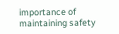importance of maintaining safety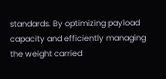standards. By optimizing payload capacity and efficiently managing the weight carried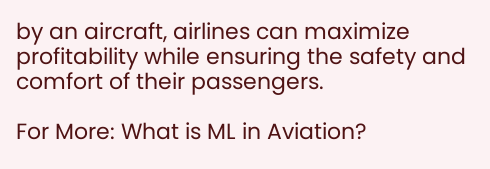by an aircraft, airlines can maximize profitability while ensuring the safety and comfort of their passengers.

For More: What is ML in Aviation?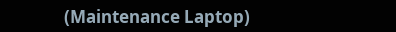(Maintenance Laptop)